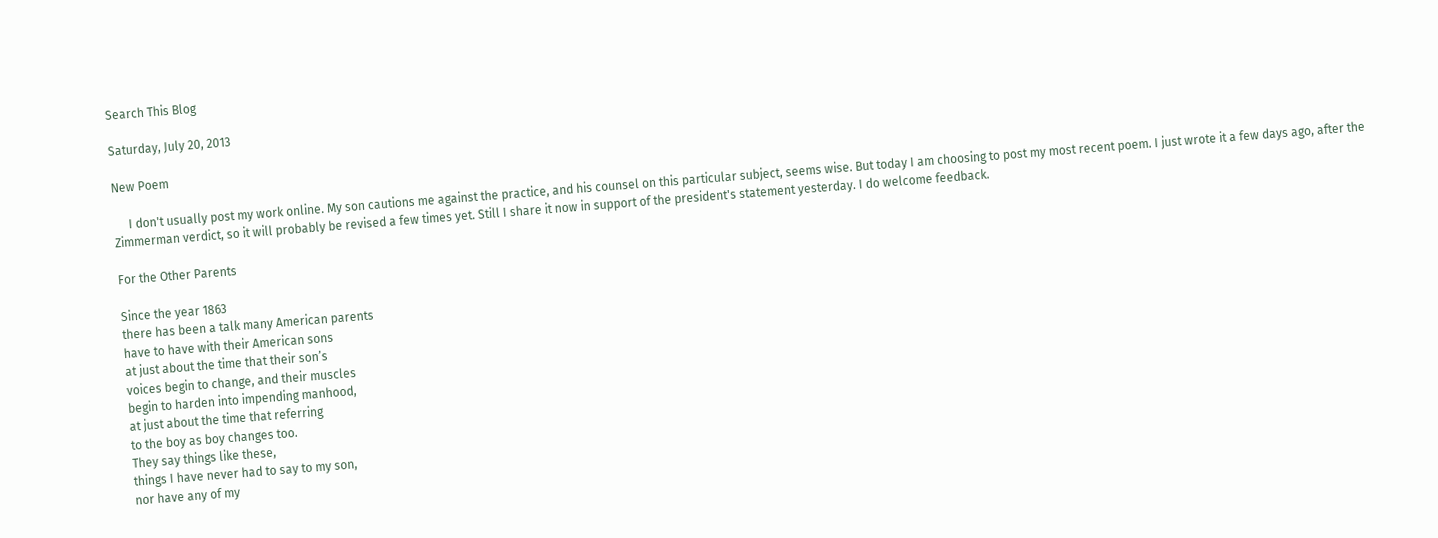Search This Blog

Saturday, July 20, 2013

New Poem

     I don't usually post my work online. My son cautions me against the practice, and his counsel on this particular subject, seems wise. But today I am choosing to post my most recent poem. I just wrote it a few days ago, after the Zimmerman verdict, so it will probably be revised a few times yet. Still I share it now in support of the president's statement yesterday. I do welcome feedback.

For the Other Parents

Since the year 1863
there has been a talk many American parents
have to have with their American sons
at just about the time that their son’s
voices begin to change, and their muscles
begin to harden into impending manhood,
at just about the time that referring
to the boy as boy changes too.
They say things like these,
things I have never had to say to my son,
nor have any of my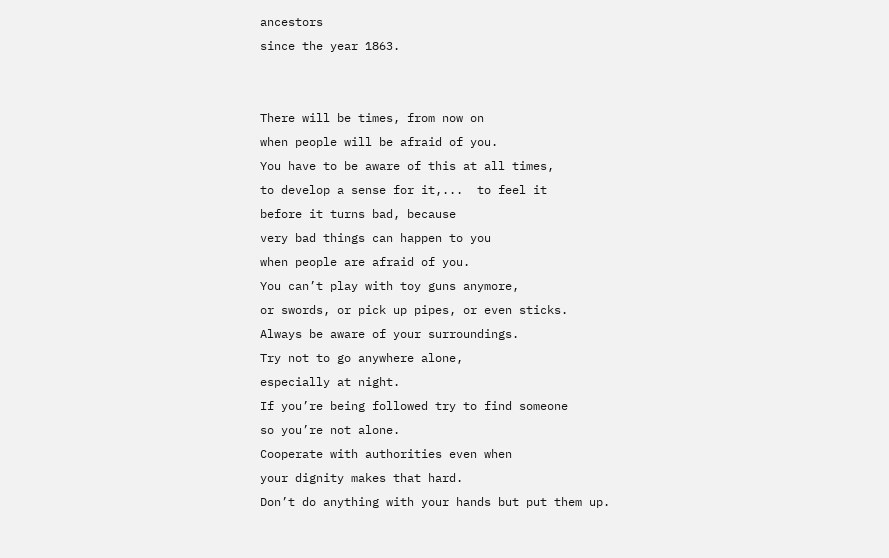ancestors
since the year 1863.


There will be times, from now on
when people will be afraid of you.
You have to be aware of this at all times,
to develop a sense for it,...  to feel it
before it turns bad, because
very bad things can happen to you
when people are afraid of you.
You can’t play with toy guns anymore,
or swords, or pick up pipes, or even sticks.
Always be aware of your surroundings.
Try not to go anywhere alone,
especially at night.
If you’re being followed try to find someone
so you’re not alone.
Cooperate with authorities even when
your dignity makes that hard.
Don’t do anything with your hands but put them up.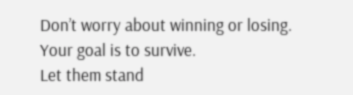Don’t worry about winning or losing.
Your goal is to survive.
Let them stand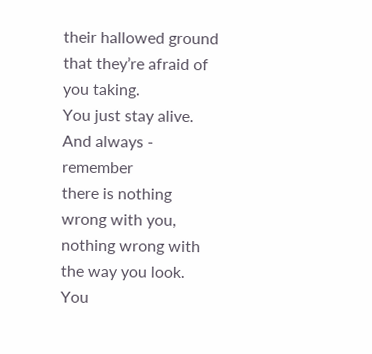their hallowed ground
that they’re afraid of you taking.
You just stay alive.
And always - remember
there is nothing wrong with you,
nothing wrong with the way you look.
You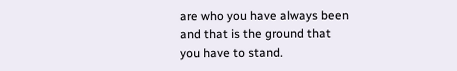are who you have always been
and that is the ground that
you have to stand.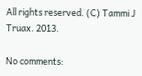All rights reserved. (C) Tammi J Truax. 2013.

No comments: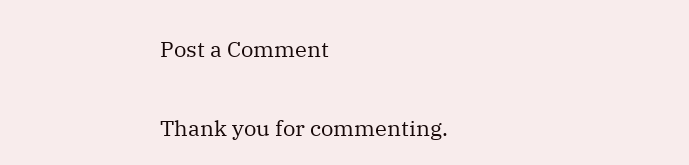Post a Comment

Thank you for commenting.